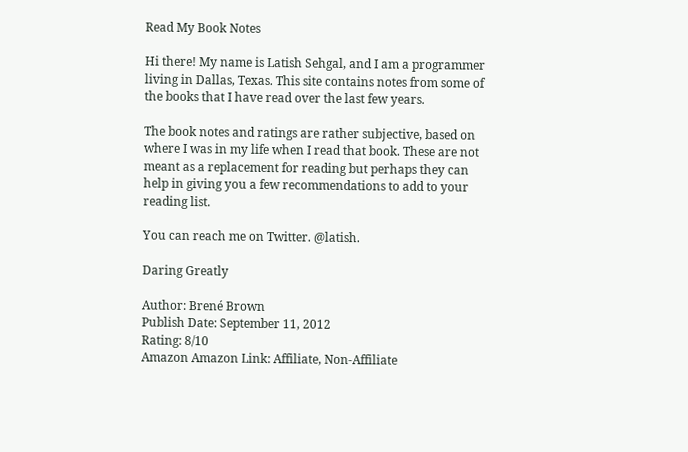Read My Book Notes

Hi there! My name is Latish Sehgal, and I am a programmer living in Dallas, Texas. This site contains notes from some of the books that I have read over the last few years.

The book notes and ratings are rather subjective, based on where I was in my life when I read that book. These are not meant as a replacement for reading but perhaps they can help in giving you a few recommendations to add to your reading list.

You can reach me on Twitter. @latish.

Daring Greatly

Author: Brené Brown
Publish Date: September 11, 2012
Rating: 8/10
Amazon Amazon Link: Affiliate, Non-Affiliate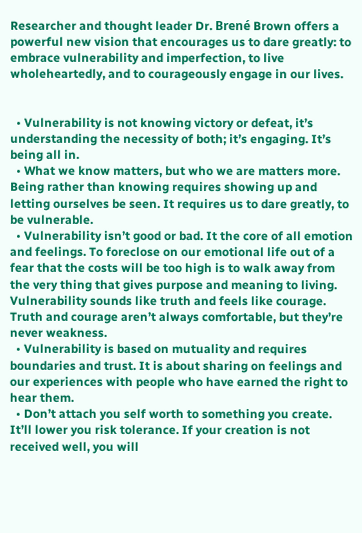Researcher and thought leader Dr. Brené Brown offers a powerful new vision that encourages us to dare greatly: to embrace vulnerability and imperfection, to live wholeheartedly, and to courageously engage in our lives.


  • Vulnerability is not knowing victory or defeat, it’s understanding the necessity of both; it’s engaging. It’s being all in.
  • What we know matters, but who we are matters more. Being rather than knowing requires showing up and letting ourselves be seen. It requires us to dare greatly, to be vulnerable.
  • Vulnerability isn’t good or bad. It the core of all emotion and feelings. To foreclose on our emotional life out of a fear that the costs will be too high is to walk away from the very thing that gives purpose and meaning to living. Vulnerability sounds like truth and feels like courage. Truth and courage aren’t always comfortable, but they’re never weakness.
  • Vulnerability is based on mutuality and requires boundaries and trust. It is about sharing on feelings and our experiences with people who have earned the right to hear them.
  • Don’t attach you self worth to something you create. It’ll lower you risk tolerance. If your creation is not received well, you will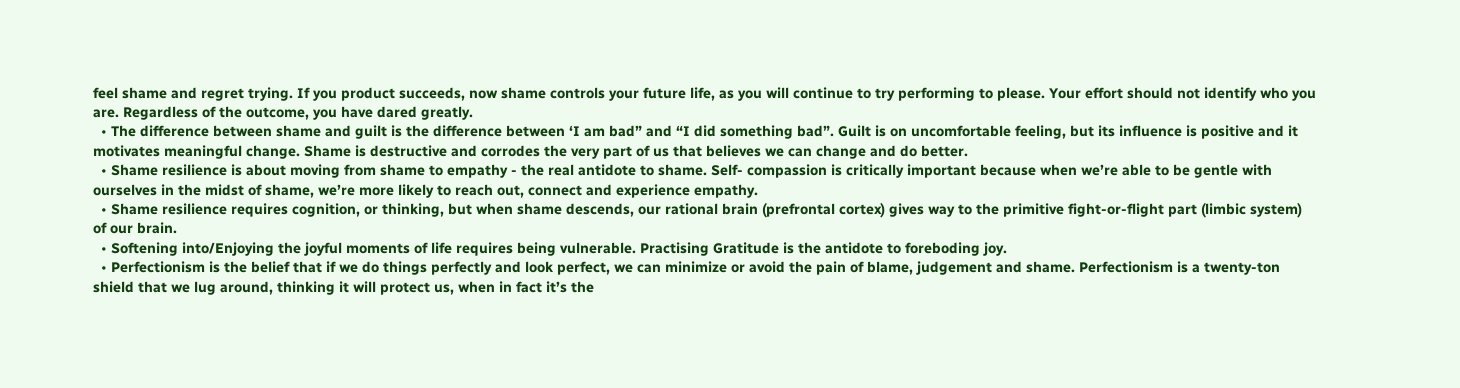feel shame and regret trying. If you product succeeds, now shame controls your future life, as you will continue to try performing to please. Your effort should not identify who you are. Regardless of the outcome, you have dared greatly.
  • The difference between shame and guilt is the difference between ‘I am bad” and “I did something bad”. Guilt is on uncomfortable feeling, but its influence is positive and it motivates meaningful change. Shame is destructive and corrodes the very part of us that believes we can change and do better.
  • Shame resilience is about moving from shame to empathy - the real antidote to shame. Self- compassion is critically important because when we’re able to be gentle with ourselves in the midst of shame, we’re more likely to reach out, connect and experience empathy.
  • Shame resilience requires cognition, or thinking, but when shame descends, our rational brain (prefrontal cortex) gives way to the primitive fight-or-flight part (limbic system) of our brain.
  • Softening into/Enjoying the joyful moments of life requires being vulnerable. Practising Gratitude is the antidote to foreboding joy.
  • Perfectionism is the belief that if we do things perfectly and look perfect, we can minimize or avoid the pain of blame, judgement and shame. Perfectionism is a twenty-ton shield that we lug around, thinking it will protect us, when in fact it’s the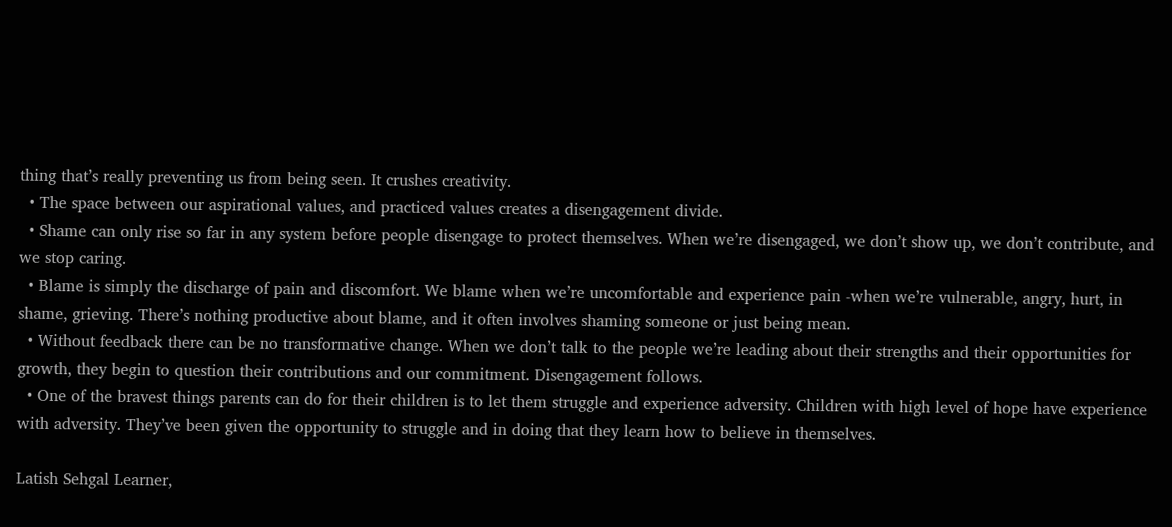thing that’s really preventing us from being seen. It crushes creativity.
  • The space between our aspirational values, and practiced values creates a disengagement divide.
  • Shame can only rise so far in any system before people disengage to protect themselves. When we’re disengaged, we don’t show up, we don’t contribute, and we stop caring.
  • Blame is simply the discharge of pain and discomfort. We blame when we’re uncomfortable and experience pain -when we’re vulnerable, angry, hurt, in shame, grieving. There’s nothing productive about blame, and it often involves shaming someone or just being mean.
  • Without feedback there can be no transformative change. When we don’t talk to the people we’re leading about their strengths and their opportunities for growth, they begin to question their contributions and our commitment. Disengagement follows.
  • One of the bravest things parents can do for their children is to let them struggle and experience adversity. Children with high level of hope have experience with adversity. They’ve been given the opportunity to struggle and in doing that they learn how to believe in themselves.

Latish Sehgal Learner,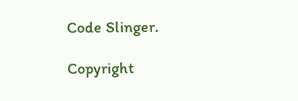Code Slinger.

Copyright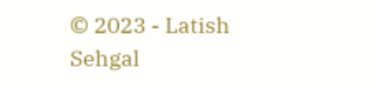© 2023 - Latish Sehgal